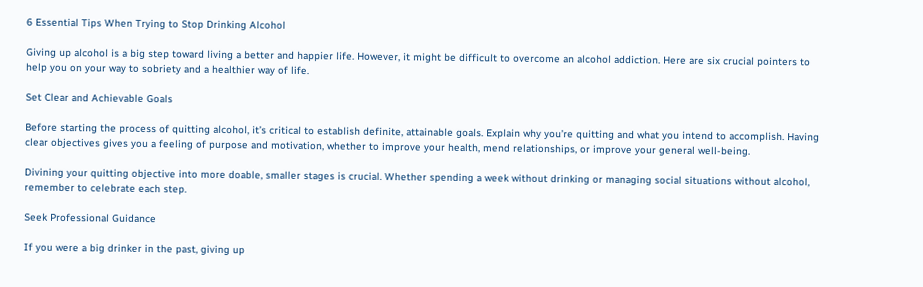6 Essential Tips When Trying to Stop Drinking Alcohol

Giving up alcohol is a big step toward living a better and happier life. However, it might be difficult to overcome an alcohol addiction. Here are six crucial pointers to help you on your way to sobriety and a healthier way of life.

Set Clear and Achievable Goals

Before starting the process of quitting alcohol, it’s critical to establish definite, attainable goals. Explain why you’re quitting and what you intend to accomplish. Having clear objectives gives you a feeling of purpose and motivation, whether to improve your health, mend relationships, or improve your general well-being.

Divining your quitting objective into more doable, smaller stages is crucial. Whether spending a week without drinking or managing social situations without alcohol, remember to celebrate each step.

Seek Professional Guidance

If you were a big drinker in the past, giving up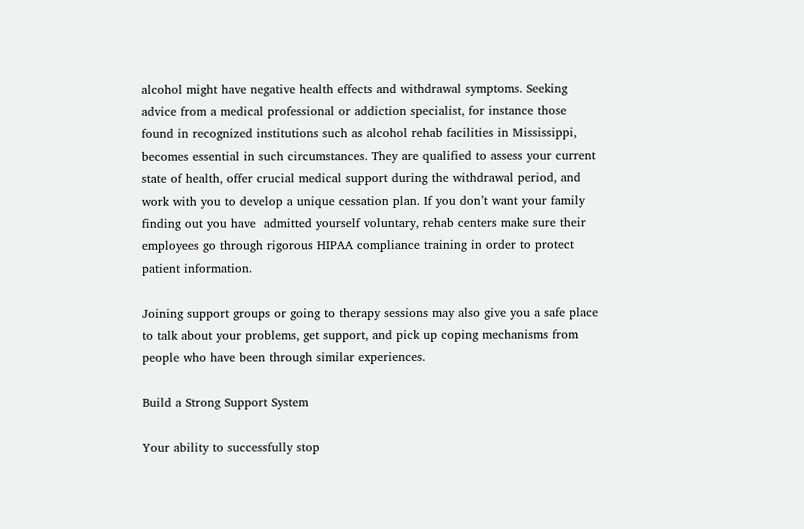alcohol might have negative health effects and withdrawal symptoms. Seeking advice from a medical professional or addiction specialist, for instance those found in recognized institutions such as alcohol rehab facilities in Mississippi, becomes essential in such circumstances. They are qualified to assess your current state of health, offer crucial medical support during the withdrawal period, and work with you to develop a unique cessation plan. If you don’t want your family finding out you have  admitted yourself voluntary, rehab centers make sure their employees go through rigorous HIPAA compliance training in order to protect patient information.

Joining support groups or going to therapy sessions may also give you a safe place to talk about your problems, get support, and pick up coping mechanisms from people who have been through similar experiences.

Build a Strong Support System

Your ability to successfully stop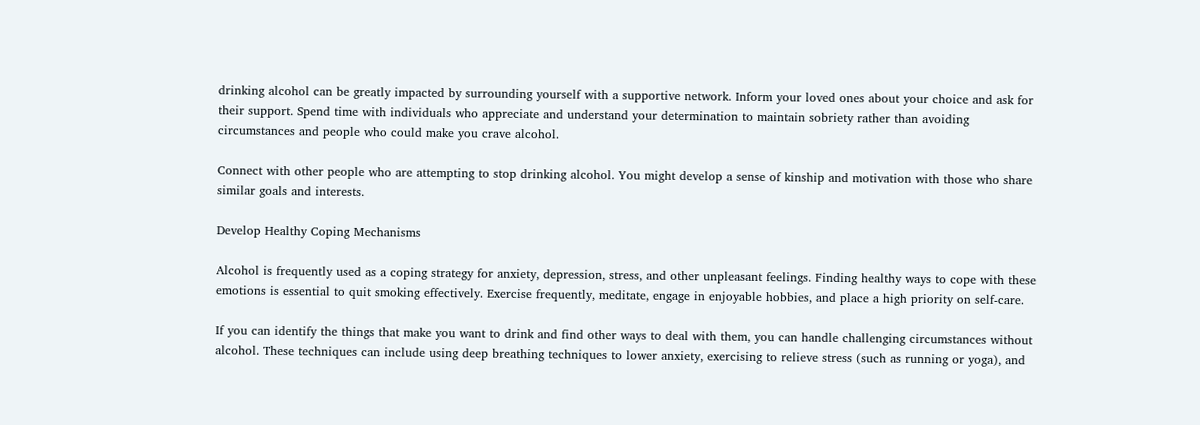drinking alcohol can be greatly impacted by surrounding yourself with a supportive network. Inform your loved ones about your choice and ask for their support. Spend time with individuals who appreciate and understand your determination to maintain sobriety rather than avoiding circumstances and people who could make you crave alcohol.

Connect with other people who are attempting to stop drinking alcohol. You might develop a sense of kinship and motivation with those who share similar goals and interests.

Develop Healthy Coping Mechanisms

Alcohol is frequently used as a coping strategy for anxiety, depression, stress, and other unpleasant feelings. Finding healthy ways to cope with these emotions is essential to quit smoking effectively. Exercise frequently, meditate, engage in enjoyable hobbies, and place a high priority on self-care.

If you can identify the things that make you want to drink and find other ways to deal with them, you can handle challenging circumstances without alcohol. These techniques can include using deep breathing techniques to lower anxiety, exercising to relieve stress (such as running or yoga), and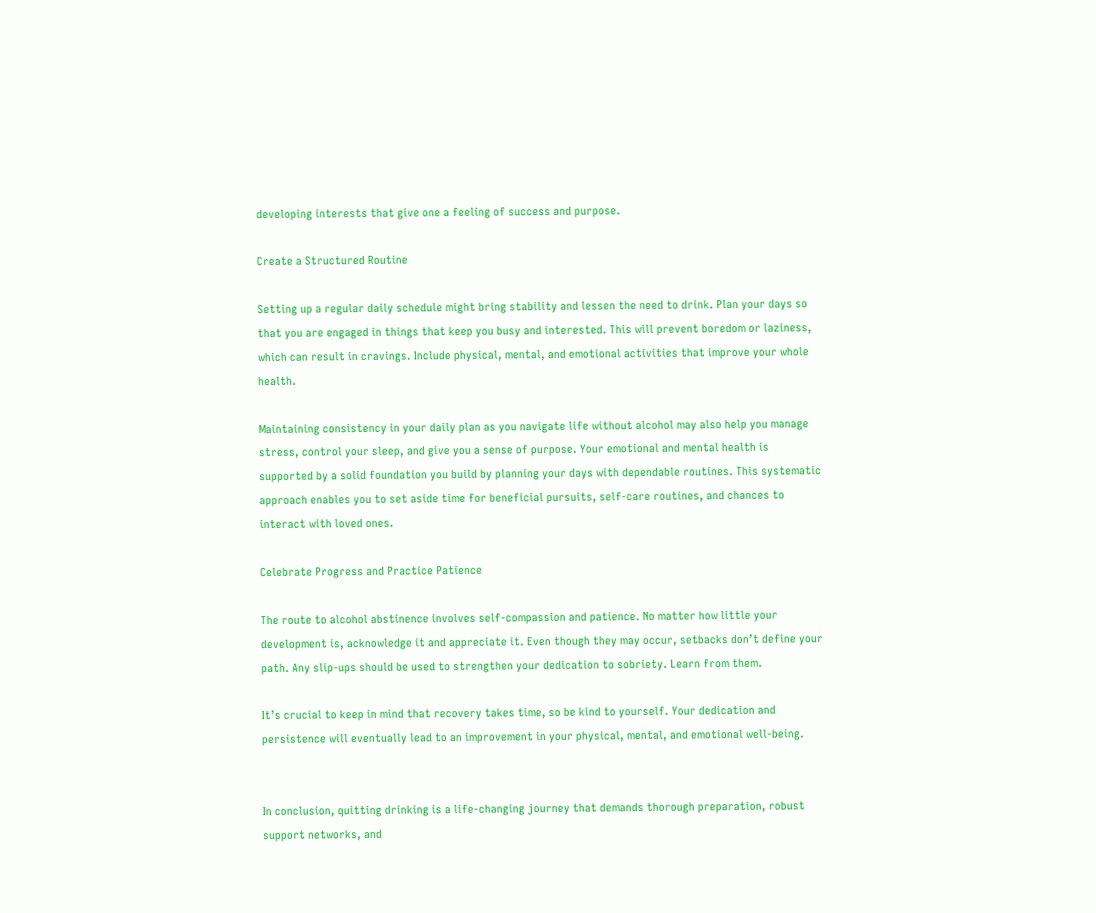developing interests that give one a feeling of success and purpose.

Create a Structured Routine

Setting up a regular daily schedule might bring stability and lessen the need to drink. Plan your days so that you are engaged in things that keep you busy and interested. This will prevent boredom or laziness, which can result in cravings. Include physical, mental, and emotional activities that improve your whole health.

Maintaining consistency in your daily plan as you navigate life without alcohol may also help you manage stress, control your sleep, and give you a sense of purpose. Your emotional and mental health is supported by a solid foundation you build by planning your days with dependable routines. This systematic approach enables you to set aside time for beneficial pursuits, self-care routines, and chances to interact with loved ones.

Celebrate Progress and Practice Patience

The route to alcohol abstinence involves self-compassion and patience. No matter how little your development is, acknowledge it and appreciate it. Even though they may occur, setbacks don’t define your path. Any slip-ups should be used to strengthen your dedication to sobriety. Learn from them.

It’s crucial to keep in mind that recovery takes time, so be kind to yourself. Your dedication and persistence will eventually lead to an improvement in your physical, mental, and emotional well-being.


In conclusion, quitting drinking is a life-changing journey that demands thorough preparation, robust support networks, and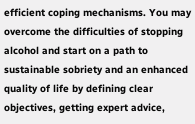efficient coping mechanisms. You may overcome the difficulties of stopping alcohol and start on a path to sustainable sobriety and an enhanced quality of life by defining clear objectives, getting expert advice,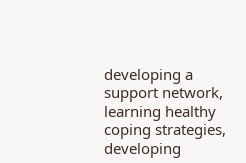developing a support network, learning healthy coping strategies, developing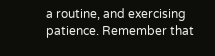a routine, and exercising patience. Remember that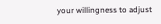your willingness to adjust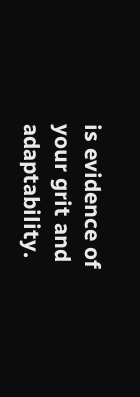is evidence of your grit and adaptability.